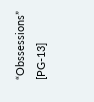“Obssessions” [PG-13]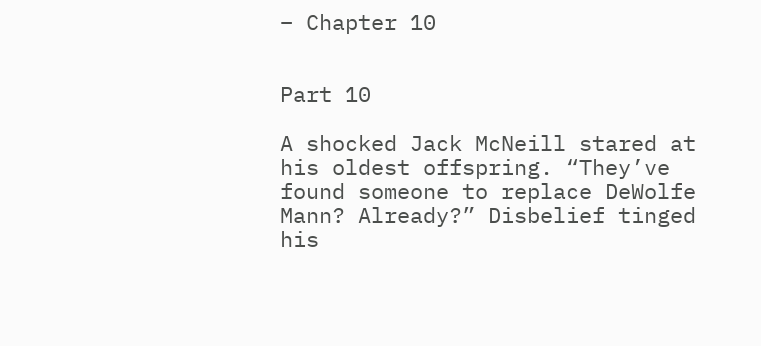– Chapter 10


Part 10

A shocked Jack McNeill stared at his oldest offspring. “They’ve found someone to replace DeWolfe Mann? Already?” Disbelief tinged his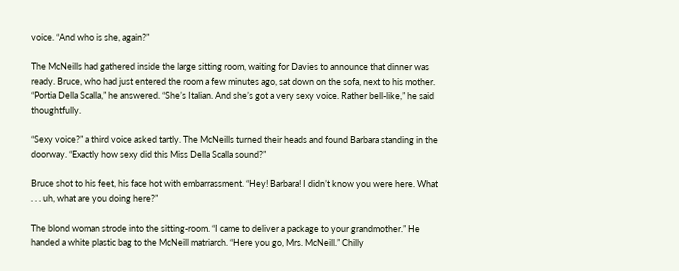voice. “And who is she, again?”

The McNeills had gathered inside the large sitting room, waiting for Davies to announce that dinner was ready. Bruce, who had just entered the room a few minutes ago, sat down on the sofa, next to his mother. “Portia Della Scalla,” he answered. “She’s Italian. And she’s got a very sexy voice. Rather bell-like,” he said thoughtfully.

“Sexy voice?” a third voice asked tartly. The McNeills turned their heads and found Barbara standing in the doorway. “Exactly how sexy did this Miss Della Scalla sound?”

Bruce shot to his feet, his face hot with embarrassment. “Hey! Barbara! I didn’t know you were here. What . . . uh, what are you doing here?”

The blond woman strode into the sitting-room. “I came to deliver a package to your grandmother.” He handed a white plastic bag to the McNeill matriarch. “Here you go, Mrs. McNeill.” Chilly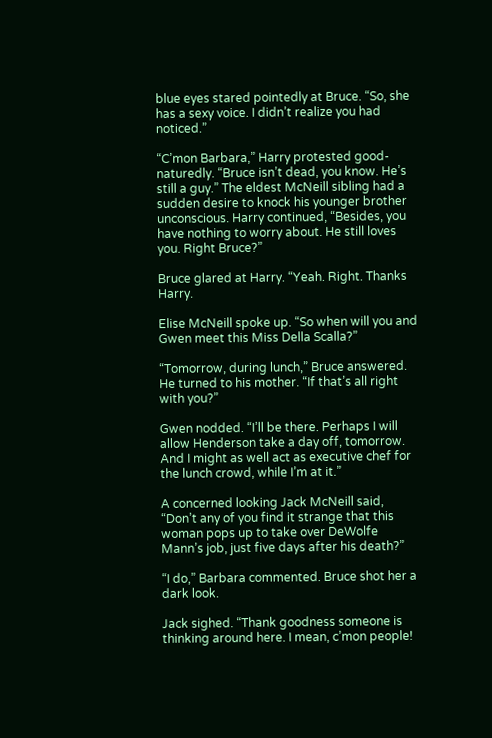blue eyes stared pointedly at Bruce. “So, she has a sexy voice. I didn’t realize you had noticed.”

“C’mon Barbara,” Harry protested good-naturedly. “Bruce isn’t dead, you know. He’s still a guy.” The eldest McNeill sibling had a sudden desire to knock his younger brother unconscious. Harry continued, “Besides, you have nothing to worry about. He still loves you. Right Bruce?”

Bruce glared at Harry. “Yeah. Right. Thanks Harry.

Elise McNeill spoke up. “So when will you and Gwen meet this Miss Della Scalla?”

“Tomorrow, during lunch,” Bruce answered. He turned to his mother. “If that’s all right with you?”

Gwen nodded. “I’ll be there. Perhaps I will allow Henderson take a day off, tomorrow. And I might as well act as executive chef for the lunch crowd, while I’m at it.”

A concerned looking Jack McNeill said, “Don’t any of you find it strange that this woman pops up to take over DeWolfe Mann’s job, just five days after his death?”

“I do,” Barbara commented. Bruce shot her a dark look.

Jack sighed. “Thank goodness someone is thinking around here. I mean, c’mon people!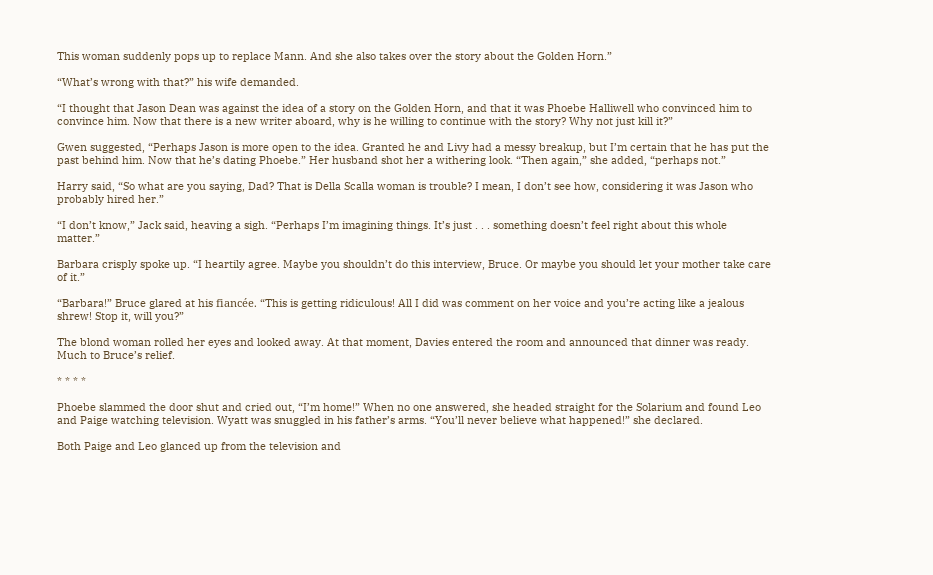This woman suddenly pops up to replace Mann. And she also takes over the story about the Golden Horn.”

“What’s wrong with that?” his wife demanded.

“I thought that Jason Dean was against the idea of a story on the Golden Horn, and that it was Phoebe Halliwell who convinced him to convince him. Now that there is a new writer aboard, why is he willing to continue with the story? Why not just kill it?”

Gwen suggested, “Perhaps Jason is more open to the idea. Granted he and Livy had a messy breakup, but I’m certain that he has put the past behind him. Now that he’s dating Phoebe.” Her husband shot her a withering look. “Then again,” she added, “perhaps not.”

Harry said, “So what are you saying, Dad? That is Della Scalla woman is trouble? I mean, I don’t see how, considering it was Jason who probably hired her.”

“I don’t know,” Jack said, heaving a sigh. “Perhaps I’m imagining things. It’s just . . . something doesn’t feel right about this whole matter.”

Barbara crisply spoke up. “I heartily agree. Maybe you shouldn’t do this interview, Bruce. Or maybe you should let your mother take care of it.”

“Barbara!” Bruce glared at his fiancée. “This is getting ridiculous! All I did was comment on her voice and you’re acting like a jealous shrew! Stop it, will you?”

The blond woman rolled her eyes and looked away. At that moment, Davies entered the room and announced that dinner was ready. Much to Bruce’s relief.

* * * *

Phoebe slammed the door shut and cried out, “I’m home!” When no one answered, she headed straight for the Solarium and found Leo and Paige watching television. Wyatt was snuggled in his father’s arms. “You’ll never believe what happened!” she declared.

Both Paige and Leo glanced up from the television and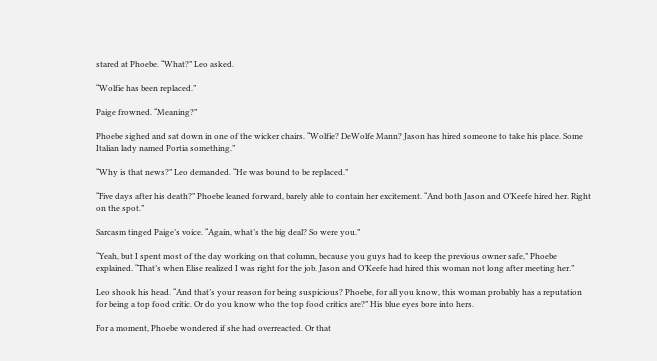stared at Phoebe. “What?” Leo asked.

“Wolfie has been replaced.”

Paige frowned. “Meaning?”

Phoebe sighed and sat down in one of the wicker chairs. “Wolfie? DeWolfe Mann? Jason has hired someone to take his place. Some Italian lady named Portia something.”

“Why is that news?” Leo demanded. “He was bound to be replaced.”

“Five days after his death?” Phoebe leaned forward, barely able to contain her excitement. “And both Jason and O’Keefe hired her. Right on the spot.”

Sarcasm tinged Paige’s voice. “Again, what’s the big deal? So were you.”

“Yeah, but I spent most of the day working on that column, because you guys had to keep the previous owner safe,” Phoebe explained. “That’s when Elise realized I was right for the job. Jason and O’Keefe had hired this woman not long after meeting her.”

Leo shook his head. “And that’s your reason for being suspicious? Phoebe, for all you know, this woman probably has a reputation for being a top food critic. Or do you know who the top food critics are?” His blue eyes bore into hers.

For a moment, Phoebe wondered if she had overreacted. Or that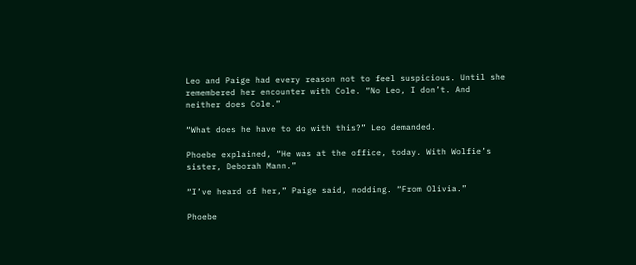Leo and Paige had every reason not to feel suspicious. Until she remembered her encounter with Cole. “No Leo, I don’t. And neither does Cole.”

“What does he have to do with this?” Leo demanded.

Phoebe explained, “He was at the office, today. With Wolfie’s sister, Deborah Mann.”

“I’ve heard of her,” Paige said, nodding. “From Olivia.”

Phoebe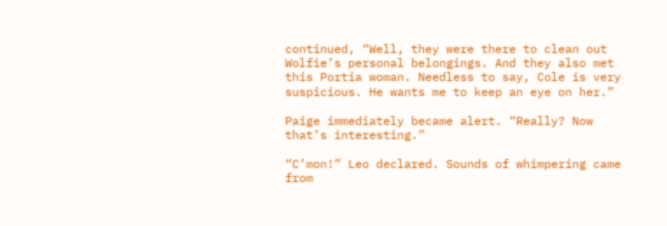continued, “Well, they were there to clean out Wolfie’s personal belongings. And they also met this Portia woman. Needless to say, Cole is very suspicious. He wants me to keep an eye on her.”

Paige immediately became alert. “Really? Now that’s interesting.”

“C’mon!” Leo declared. Sounds of whimpering came from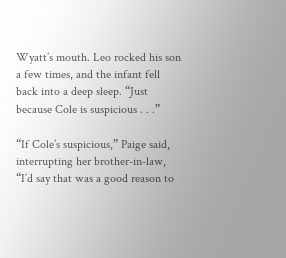Wyatt’s mouth. Leo rocked his son a few times, and the infant fell back into a deep sleep. “Just because Cole is suspicious . . .”

“If Cole’s suspicious,” Paige said, interrupting her brother-in-law, “I’d say that was a good reason to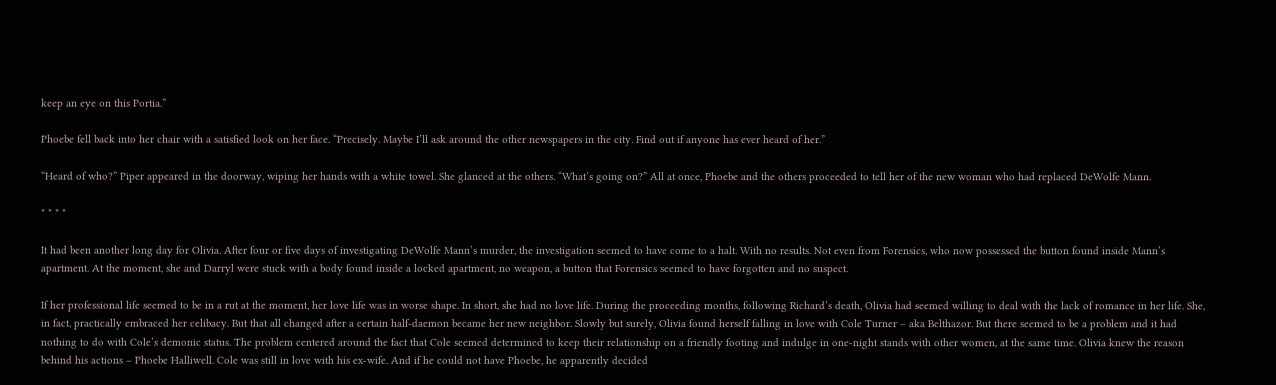keep an eye on this Portia.”

Phoebe fell back into her chair with a satisfied look on her face. “Precisely. Maybe I’ll ask around the other newspapers in the city. Find out if anyone has ever heard of her.”

“Heard of who?” Piper appeared in the doorway, wiping her hands with a white towel. She glanced at the others. “What’s going on?” All at once, Phoebe and the others proceeded to tell her of the new woman who had replaced DeWolfe Mann.

* * * *

It had been another long day for Olivia. After four or five days of investigating DeWolfe Mann’s murder, the investigation seemed to have come to a halt. With no results. Not even from Forensics, who now possessed the button found inside Mann’s apartment. At the moment, she and Darryl were stuck with a body found inside a locked apartment, no weapon, a button that Forensics seemed to have forgotten and no suspect.

If her professional life seemed to be in a rut at the moment, her love life was in worse shape. In short, she had no love life. During the proceeding months, following Richard’s death, Olivia had seemed willing to deal with the lack of romance in her life. She, in fact, practically embraced her celibacy. But that all changed after a certain half-daemon became her new neighbor. Slowly but surely, Olivia found herself falling in love with Cole Turner – aka Belthazor. But there seemed to be a problem and it had nothing to do with Cole’s demonic status. The problem centered around the fact that Cole seemed determined to keep their relationship on a friendly footing and indulge in one-night stands with other women, at the same time. Olivia knew the reason behind his actions – Phoebe Halliwell. Cole was still in love with his ex-wife. And if he could not have Phoebe, he apparently decided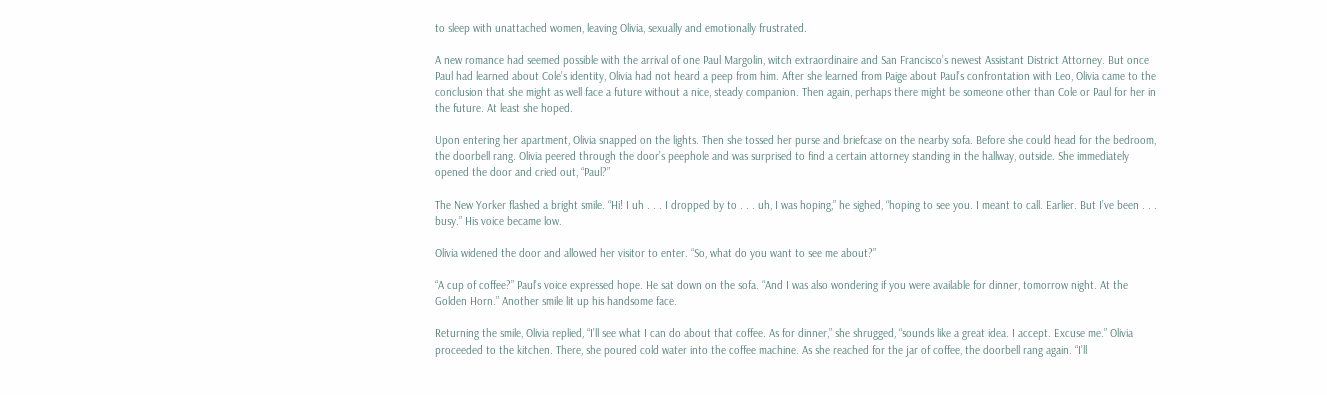to sleep with unattached women, leaving Olivia, sexually and emotionally frustrated.

A new romance had seemed possible with the arrival of one Paul Margolin, witch extraordinaire and San Francisco’s newest Assistant District Attorney. But once Paul had learned about Cole’s identity, Olivia had not heard a peep from him. After she learned from Paige about Paul’s confrontation with Leo, Olivia came to the conclusion that she might as well face a future without a nice, steady companion. Then again, perhaps there might be someone other than Cole or Paul for her in the future. At least she hoped.

Upon entering her apartment, Olivia snapped on the lights. Then she tossed her purse and briefcase on the nearby sofa. Before she could head for the bedroom, the doorbell rang. Olivia peered through the door’s peephole and was surprised to find a certain attorney standing in the hallway, outside. She immediately opened the door and cried out, “Paul?”

The New Yorker flashed a bright smile. “Hi! I uh . . . I dropped by to . . . uh, I was hoping,” he sighed, “hoping to see you. I meant to call. Earlier. But I’ve been . . . busy.” His voice became low.

Olivia widened the door and allowed her visitor to enter. “So, what do you want to see me about?”

“A cup of coffee?” Paul’s voice expressed hope. He sat down on the sofa. “And I was also wondering if you were available for dinner, tomorrow night. At the Golden Horn.” Another smile lit up his handsome face.

Returning the smile, Olivia replied, “I’ll see what I can do about that coffee. As for dinner,” she shrugged, “sounds like a great idea. I accept. Excuse me.” Olivia proceeded to the kitchen. There, she poured cold water into the coffee machine. As she reached for the jar of coffee, the doorbell rang again. “I’ll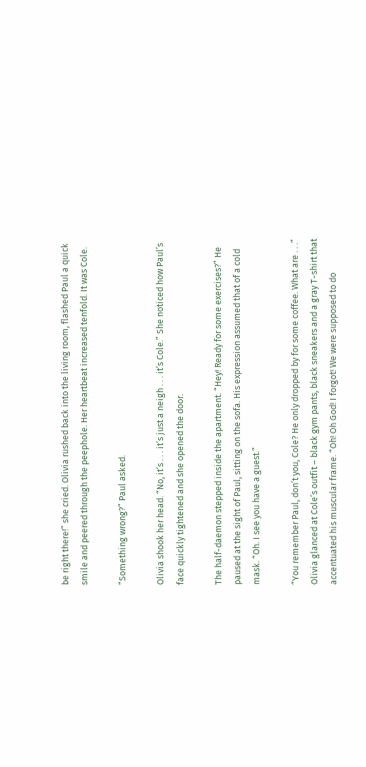be right there!” she cried. Olivia rushed back into the living room, flashed Paul a quick smile and peered through the peephole. Her heartbeat increased tenfold. It was Cole.

“Something wrong?” Paul asked.

Olivia shook her head. “No, it’s . . . it’s just a neigh . . . it’s Cole.” She noticed how Paul’s face quickly tightened and she opened the door.

The half-daemon stepped inside the apartment. “Hey! Ready for some exercises?” He paused at the sight of Paul, sitting on the sofa. His expression assumed that of a cold mask. “Oh. I see you have a guest.”

“You remember Paul, don’t you, Cole? He only dropped by for some coffee. What are . . .” Olivia glanced at Cole’s outfit – black gym pants, black sneakers and a gray T-shirt that accentuated his muscular frame. “Oh! Oh God! I forgot! We were supposed to do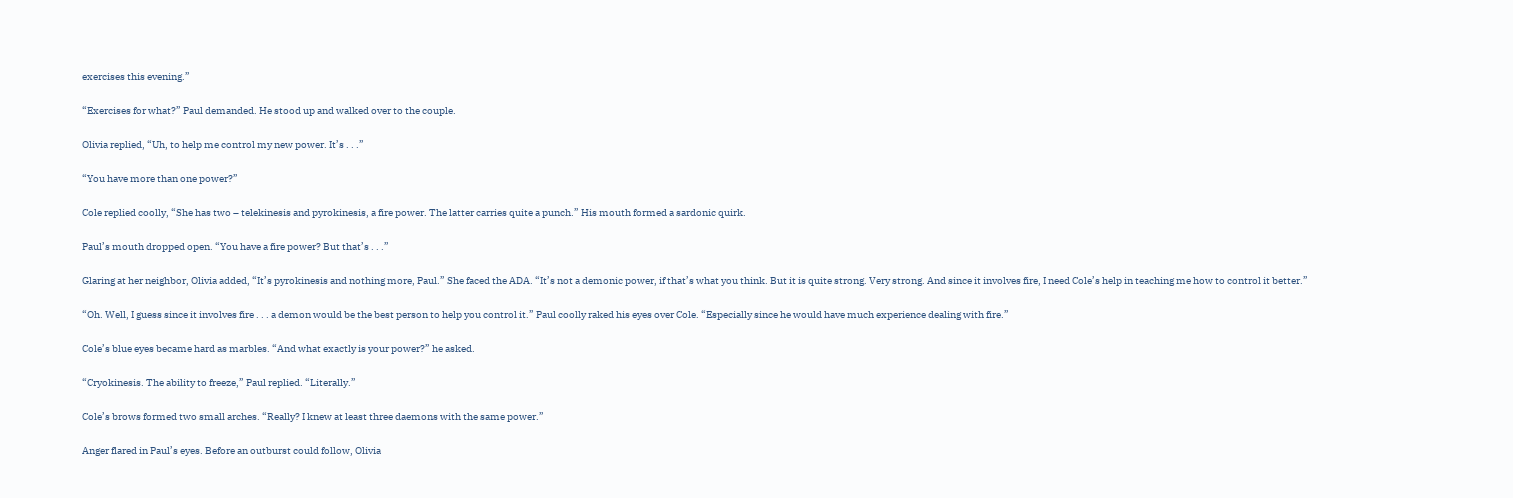exercises this evening.”

“Exercises for what?” Paul demanded. He stood up and walked over to the couple.

Olivia replied, “Uh, to help me control my new power. It’s . . .”

“You have more than one power?”

Cole replied coolly, “She has two – telekinesis and pyrokinesis, a fire power. The latter carries quite a punch.” His mouth formed a sardonic quirk.

Paul’s mouth dropped open. “You have a fire power? But that’s . . .”

Glaring at her neighbor, Olivia added, “It’s pyrokinesis and nothing more, Paul.” She faced the ADA. “It’s not a demonic power, if that’s what you think. But it is quite strong. Very strong. And since it involves fire, I need Cole’s help in teaching me how to control it better.”

“Oh. Well, I guess since it involves fire . . . a demon would be the best person to help you control it.” Paul coolly raked his eyes over Cole. “Especially since he would have much experience dealing with fire.”

Cole’s blue eyes became hard as marbles. “And what exactly is your power?” he asked.

“Cryokinesis. The ability to freeze,” Paul replied. “Literally.”

Cole’s brows formed two small arches. “Really? I knew at least three daemons with the same power.”

Anger flared in Paul’s eyes. Before an outburst could follow, Olivia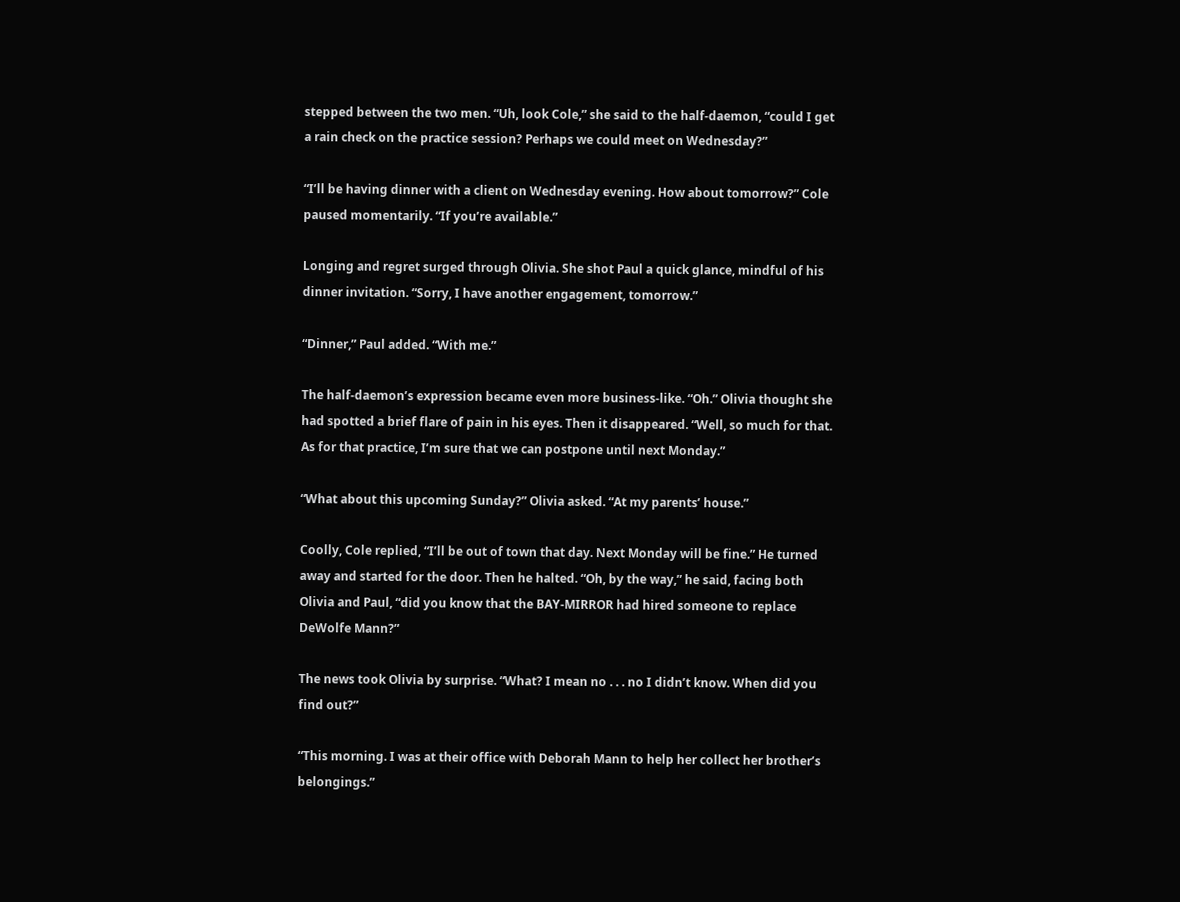stepped between the two men. “Uh, look Cole,” she said to the half-daemon, “could I get a rain check on the practice session? Perhaps we could meet on Wednesday?”

“I’ll be having dinner with a client on Wednesday evening. How about tomorrow?” Cole paused momentarily. “If you’re available.”

Longing and regret surged through Olivia. She shot Paul a quick glance, mindful of his dinner invitation. “Sorry, I have another engagement, tomorrow.”

“Dinner,” Paul added. “With me.”

The half-daemon’s expression became even more business-like. “Oh.” Olivia thought she had spotted a brief flare of pain in his eyes. Then it disappeared. “Well, so much for that. As for that practice, I’m sure that we can postpone until next Monday.”

“What about this upcoming Sunday?” Olivia asked. “At my parents’ house.”

Coolly, Cole replied, “I’ll be out of town that day. Next Monday will be fine.” He turned away and started for the door. Then he halted. “Oh, by the way,” he said, facing both Olivia and Paul, “did you know that the BAY-MIRROR had hired someone to replace DeWolfe Mann?”

The news took Olivia by surprise. “What? I mean no . . . no I didn’t know. When did you find out?”

“This morning. I was at their office with Deborah Mann to help her collect her brother’s belongings.”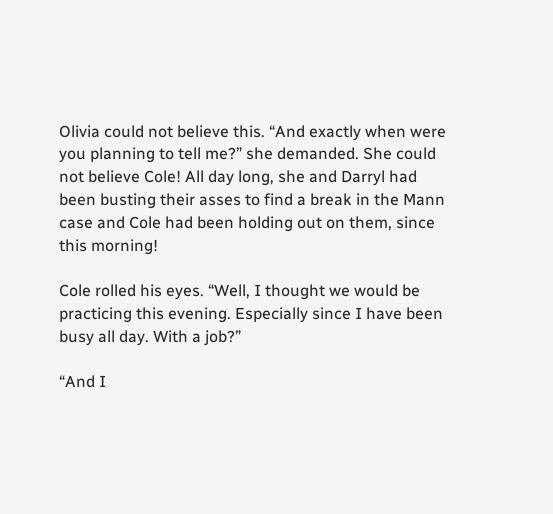Olivia could not believe this. “And exactly when were you planning to tell me?” she demanded. She could not believe Cole! All day long, she and Darryl had been busting their asses to find a break in the Mann case and Cole had been holding out on them, since this morning!

Cole rolled his eyes. “Well, I thought we would be practicing this evening. Especially since I have been busy all day. With a job?”

“And I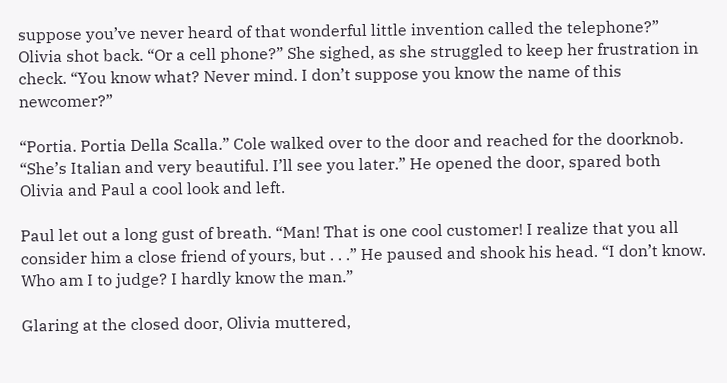suppose you’ve never heard of that wonderful little invention called the telephone?” Olivia shot back. “Or a cell phone?” She sighed, as she struggled to keep her frustration in check. “You know what? Never mind. I don’t suppose you know the name of this newcomer?”

“Portia. Portia Della Scalla.” Cole walked over to the door and reached for the doorknob. “She’s Italian and very beautiful. I’ll see you later.” He opened the door, spared both Olivia and Paul a cool look and left.

Paul let out a long gust of breath. “Man! That is one cool customer! I realize that you all consider him a close friend of yours, but . . .” He paused and shook his head. “I don’t know. Who am I to judge? I hardly know the man.”

Glaring at the closed door, Olivia muttered,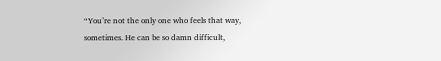“You’re not the only one who feels that way, sometimes. He can be so damn difficult,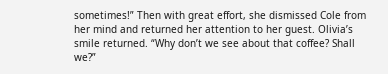sometimes!” Then with great effort, she dismissed Cole from her mind and returned her attention to her guest. Olivia’s smile returned. “Why don’t we see about that coffee? Shall we?”